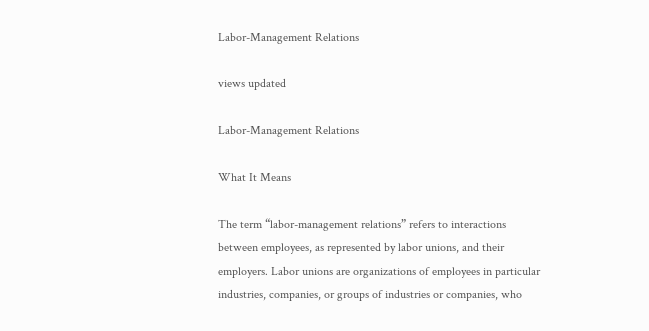Labor-Management Relations

views updated

Labor-Management Relations

What It Means

The term “labor-management relations” refers to interactions between employees, as represented by labor unions, and their employers. Labor unions are organizations of employees in particular industries, companies, or groups of industries or companies, who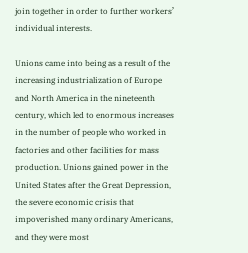join together in order to further workers’ individual interests.

Unions came into being as a result of the increasing industrialization of Europe and North America in the nineteenth century, which led to enormous increases in the number of people who worked in factories and other facilities for mass production. Unions gained power in the United States after the Great Depression, the severe economic crisis that impoverished many ordinary Americans, and they were most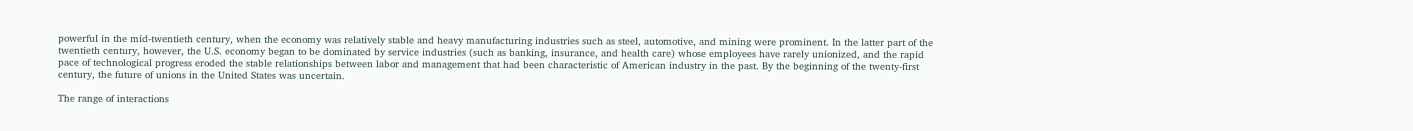powerful in the mid-twentieth century, when the economy was relatively stable and heavy manufacturing industries such as steel, automotive, and mining were prominent. In the latter part of the twentieth century, however, the U.S. economy began to be dominated by service industries (such as banking, insurance, and health care) whose employees have rarely unionized, and the rapid pace of technological progress eroded the stable relationships between labor and management that had been characteristic of American industry in the past. By the beginning of the twenty-first century, the future of unions in the United States was uncertain.

The range of interactions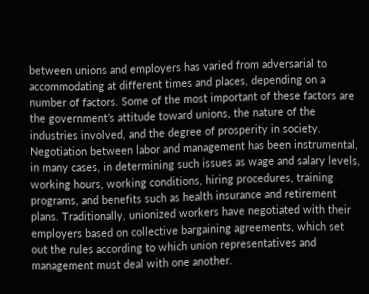between unions and employers has varied from adversarial to accommodating at different times and places, depending on a number of factors. Some of the most important of these factors are the government’s attitude toward unions, the nature of the industries involved, and the degree of prosperity in society. Negotiation between labor and management has been instrumental, in many cases, in determining such issues as wage and salary levels, working hours, working conditions, hiring procedures, training programs, and benefits such as health insurance and retirement plans. Traditionally, unionized workers have negotiated with their employers based on collective bargaining agreements, which set out the rules according to which union representatives and management must deal with one another.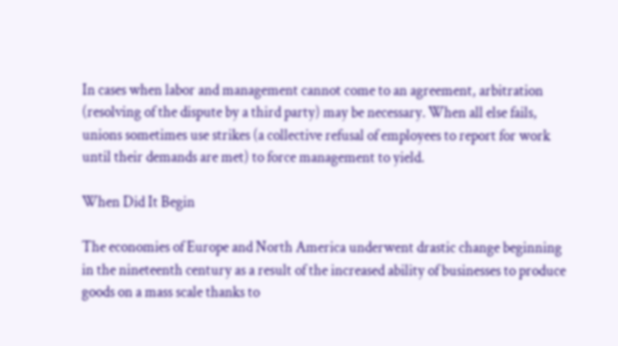In cases when labor and management cannot come to an agreement, arbitration (resolving of the dispute by a third party) may be necessary. When all else fails, unions sometimes use strikes (a collective refusal of employees to report for work until their demands are met) to force management to yield.

When Did It Begin

The economies of Europe and North America underwent drastic change beginning in the nineteenth century as a result of the increased ability of businesses to produce goods on a mass scale thanks to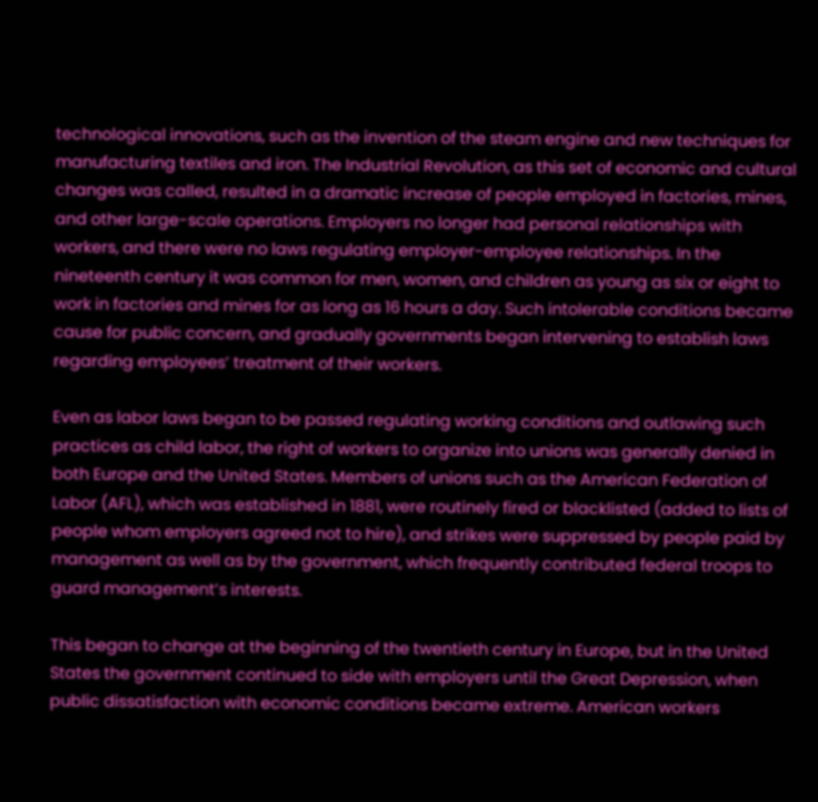technological innovations, such as the invention of the steam engine and new techniques for manufacturing textiles and iron. The Industrial Revolution, as this set of economic and cultural changes was called, resulted in a dramatic increase of people employed in factories, mines, and other large-scale operations. Employers no longer had personal relationships with workers, and there were no laws regulating employer-employee relationships. In the nineteenth century it was common for men, women, and children as young as six or eight to work in factories and mines for as long as 16 hours a day. Such intolerable conditions became cause for public concern, and gradually governments began intervening to establish laws regarding employees’ treatment of their workers.

Even as labor laws began to be passed regulating working conditions and outlawing such practices as child labor, the right of workers to organize into unions was generally denied in both Europe and the United States. Members of unions such as the American Federation of Labor (AFL), which was established in 1881, were routinely fired or blacklisted (added to lists of people whom employers agreed not to hire), and strikes were suppressed by people paid by management as well as by the government, which frequently contributed federal troops to guard management’s interests.

This began to change at the beginning of the twentieth century in Europe, but in the United States the government continued to side with employers until the Great Depression, when public dissatisfaction with economic conditions became extreme. American workers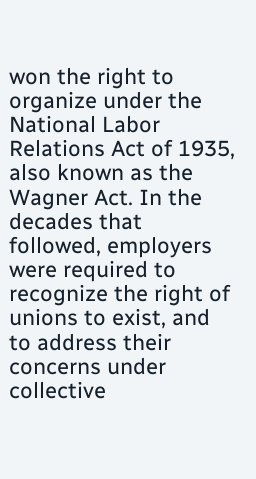won the right to organize under the National Labor Relations Act of 1935, also known as the Wagner Act. In the decades that followed, employers were required to recognize the right of unions to exist, and to address their concerns under collective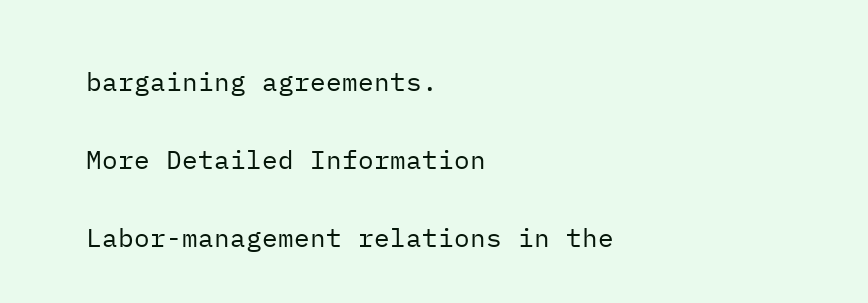bargaining agreements.

More Detailed Information

Labor-management relations in the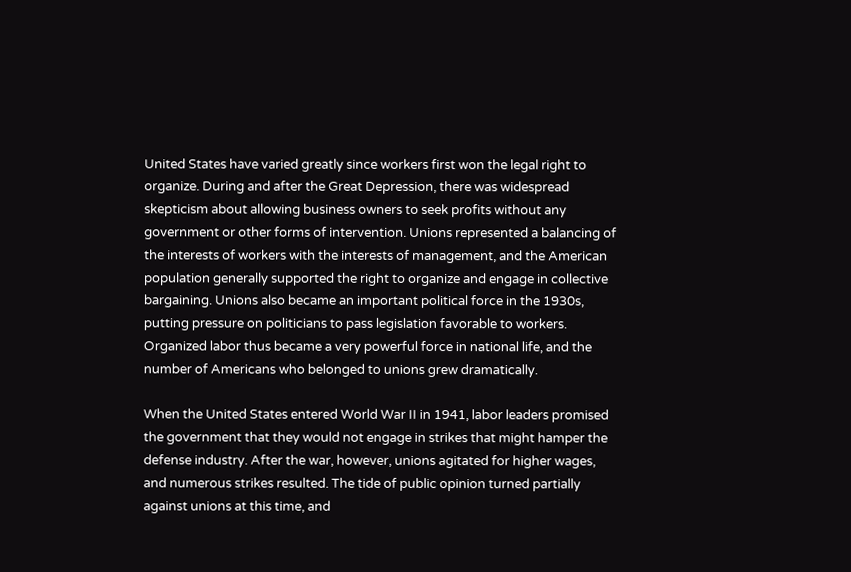United States have varied greatly since workers first won the legal right to organize. During and after the Great Depression, there was widespread skepticism about allowing business owners to seek profits without any government or other forms of intervention. Unions represented a balancing of the interests of workers with the interests of management, and the American population generally supported the right to organize and engage in collective bargaining. Unions also became an important political force in the 1930s, putting pressure on politicians to pass legislation favorable to workers. Organized labor thus became a very powerful force in national life, and the number of Americans who belonged to unions grew dramatically.

When the United States entered World War II in 1941, labor leaders promised the government that they would not engage in strikes that might hamper the defense industry. After the war, however, unions agitated for higher wages, and numerous strikes resulted. The tide of public opinion turned partially against unions at this time, and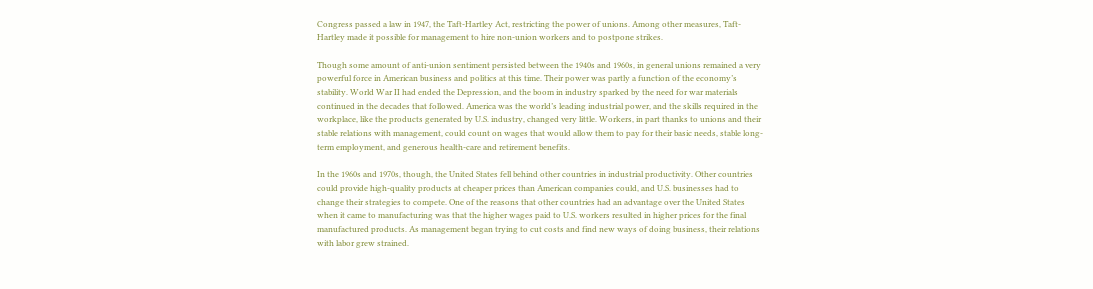Congress passed a law in 1947, the Taft-Hartley Act, restricting the power of unions. Among other measures, Taft-Hartley made it possible for management to hire non-union workers and to postpone strikes.

Though some amount of anti-union sentiment persisted between the 1940s and 1960s, in general unions remained a very powerful force in American business and politics at this time. Their power was partly a function of the economy’s stability. World War II had ended the Depression, and the boom in industry sparked by the need for war materials continued in the decades that followed. America was the world’s leading industrial power, and the skills required in the workplace, like the products generated by U.S. industry, changed very little. Workers, in part thanks to unions and their stable relations with management, could count on wages that would allow them to pay for their basic needs, stable long-term employment, and generous health-care and retirement benefits.

In the 1960s and 1970s, though, the United States fell behind other countries in industrial productivity. Other countries could provide high-quality products at cheaper prices than American companies could, and U.S. businesses had to change their strategies to compete. One of the reasons that other countries had an advantage over the United States when it came to manufacturing was that the higher wages paid to U.S. workers resulted in higher prices for the final manufactured products. As management began trying to cut costs and find new ways of doing business, their relations with labor grew strained.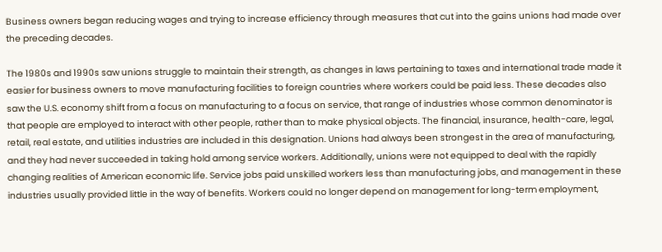Business owners began reducing wages and trying to increase efficiency through measures that cut into the gains unions had made over the preceding decades.

The 1980s and 1990s saw unions struggle to maintain their strength, as changes in laws pertaining to taxes and international trade made it easier for business owners to move manufacturing facilities to foreign countries where workers could be paid less. These decades also saw the U.S. economy shift from a focus on manufacturing to a focus on service, that range of industries whose common denominator is that people are employed to interact with other people, rather than to make physical objects. The financial, insurance, health-care, legal, retail, real estate, and utilities industries are included in this designation. Unions had always been strongest in the area of manufacturing, and they had never succeeded in taking hold among service workers. Additionally, unions were not equipped to deal with the rapidly changing realities of American economic life. Service jobs paid unskilled workers less than manufacturing jobs, and management in these industries usually provided little in the way of benefits. Workers could no longer depend on management for long-term employment,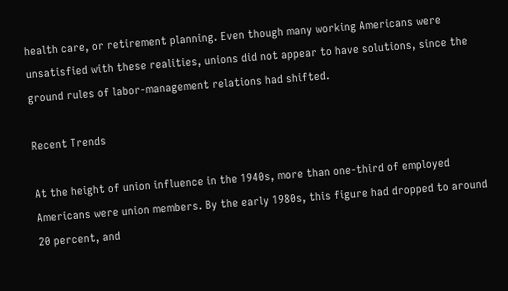health care, or retirement planning. Even though many working Americans were unsatisfied with these realities, unions did not appear to have solutions, since the ground rules of labor-management relations had shifted.

Recent Trends

At the height of union influence in the 1940s, more than one-third of employed Americans were union members. By the early 1980s, this figure had dropped to around 20 percent, and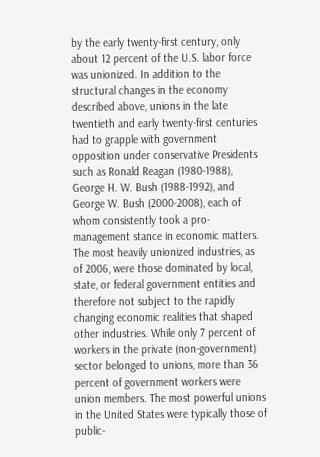by the early twenty-first century, only about 12 percent of the U.S. labor force was unionized. In addition to the structural changes in the economy described above, unions in the late twentieth and early twenty-first centuries had to grapple with government opposition under conservative Presidents such as Ronald Reagan (1980-1988), George H. W. Bush (1988-1992), and George W. Bush (2000-2008), each of whom consistently took a pro-management stance in economic matters. The most heavily unionized industries, as of 2006, were those dominated by local, state, or federal government entities and therefore not subject to the rapidly changing economic realities that shaped other industries. While only 7 percent of workers in the private (non-government) sector belonged to unions, more than 36 percent of government workers were union members. The most powerful unions in the United States were typically those of public-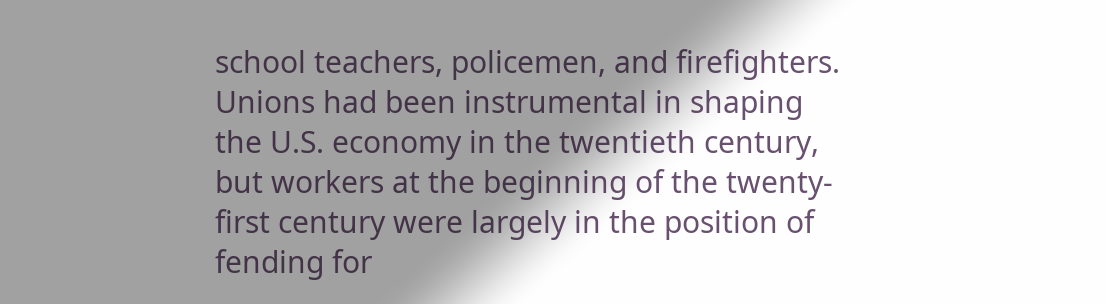school teachers, policemen, and firefighters. Unions had been instrumental in shaping the U.S. economy in the twentieth century, but workers at the beginning of the twenty-first century were largely in the position of fending for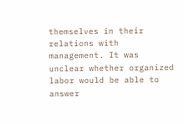themselves in their relations with management. It was unclear whether organized labor would be able to answer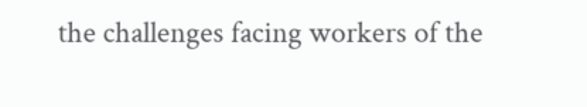the challenges facing workers of the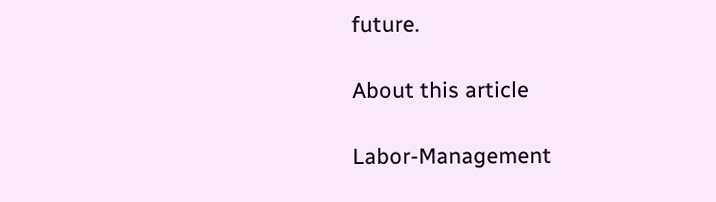future.

About this article

Labor-Management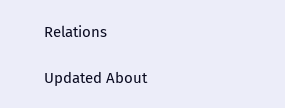Relations

Updated About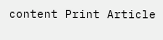content Print Article